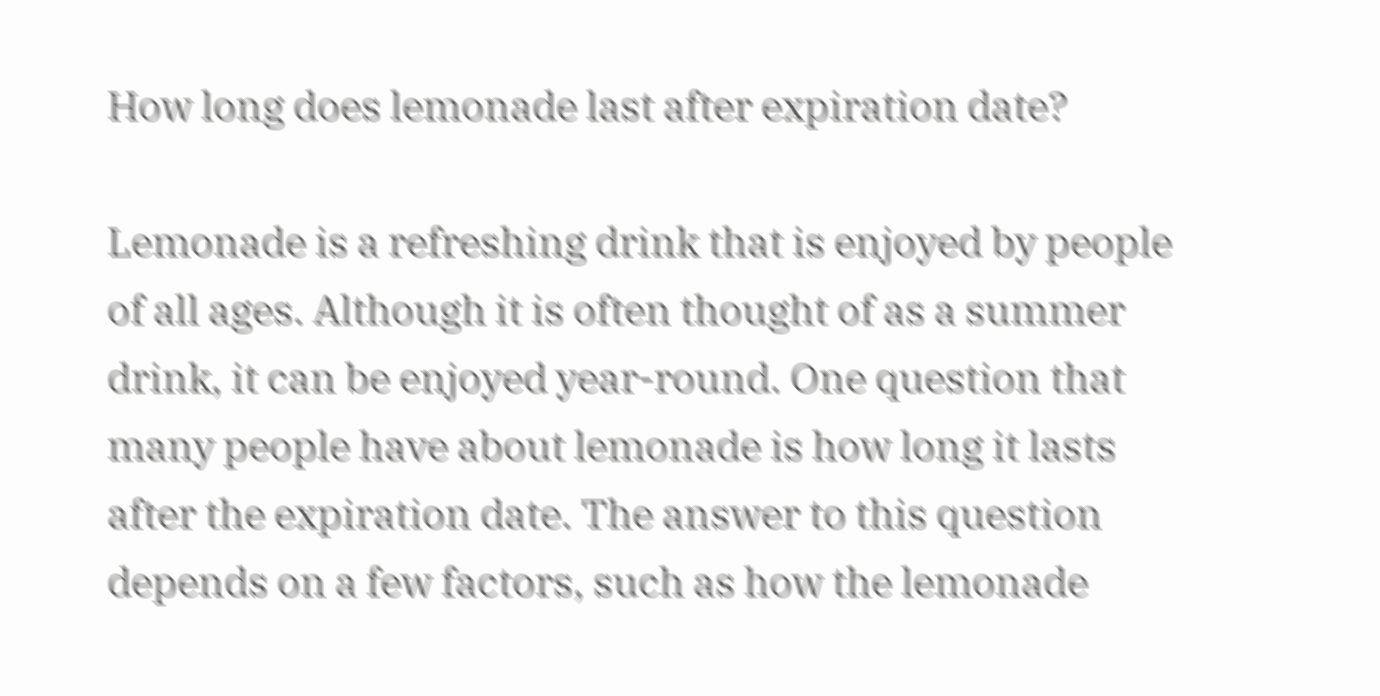How long does lemonade last after expiration date?

Lemonade is a refreshing drink that is enjoyed by people of all ages. Although it is often thought of as a summer drink, it can be enjoyed year-round. One question that many people have about lemonade is how long it lasts after the expiration date. The answer to this question depends on a few factors, such as how the lemonade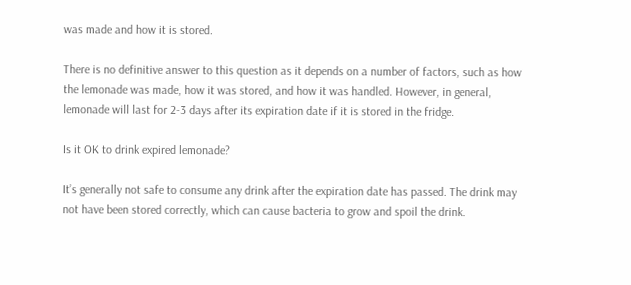was made and how it is stored.

There is no definitive answer to this question as it depends on a number of factors, such as how the lemonade was made, how it was stored, and how it was handled. However, in general, lemonade will last for 2-3 days after its expiration date if it is stored in the fridge.

Is it OK to drink expired lemonade?

It’s generally not safe to consume any drink after the expiration date has passed. The drink may not have been stored correctly, which can cause bacteria to grow and spoil the drink.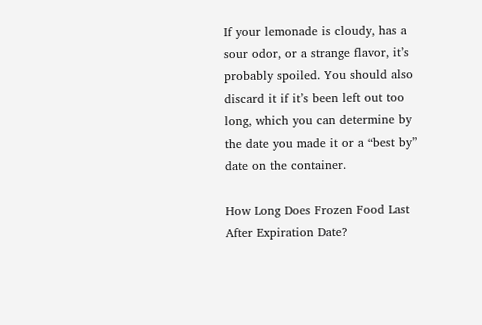If your lemonade is cloudy, has a sour odor, or a strange flavor, it’s probably spoiled. You should also discard it if it’s been left out too long, which you can determine by the date you made it or a “best by” date on the container.

How Long Does Frozen Food Last After Expiration Date?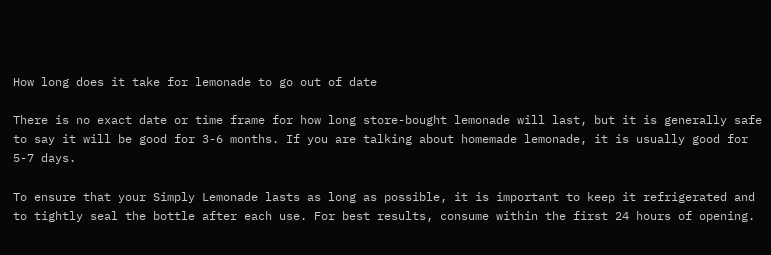How long does it take for lemonade to go out of date

There is no exact date or time frame for how long store-bought lemonade will last, but it is generally safe to say it will be good for 3-6 months. If you are talking about homemade lemonade, it is usually good for 5-7 days.

To ensure that your Simply Lemonade lasts as long as possible, it is important to keep it refrigerated and to tightly seal the bottle after each use. For best results, consume within the first 24 hours of opening.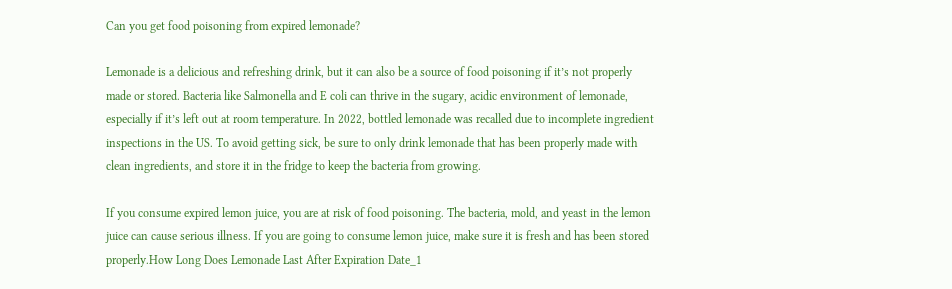Can you get food poisoning from expired lemonade?

Lemonade is a delicious and refreshing drink, but it can also be a source of food poisoning if it’s not properly made or stored. Bacteria like Salmonella and E coli can thrive in the sugary, acidic environment of lemonade, especially if it’s left out at room temperature. In 2022, bottled lemonade was recalled due to incomplete ingredient inspections in the US. To avoid getting sick, be sure to only drink lemonade that has been properly made with clean ingredients, and store it in the fridge to keep the bacteria from growing.

If you consume expired lemon juice, you are at risk of food poisoning. The bacteria, mold, and yeast in the lemon juice can cause serious illness. If you are going to consume lemon juice, make sure it is fresh and has been stored properly.How Long Does Lemonade Last After Expiration Date_1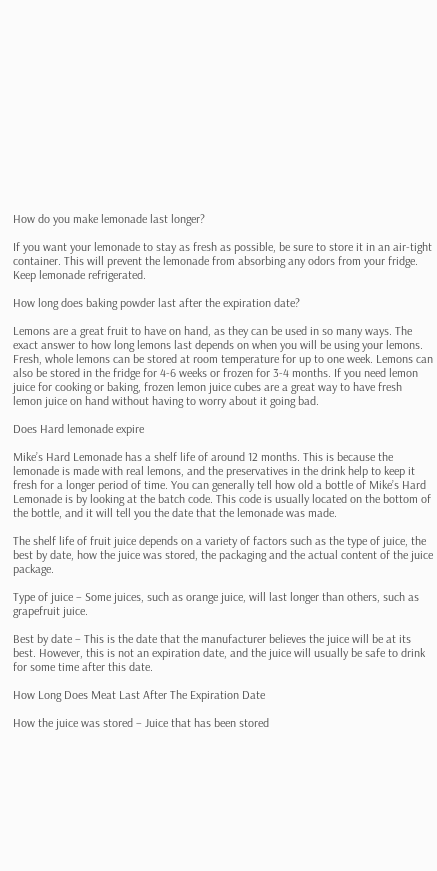How do you make lemonade last longer?

If you want your lemonade to stay as fresh as possible, be sure to store it in an air-tight container. This will prevent the lemonade from absorbing any odors from your fridge. Keep lemonade refrigerated.

How long does baking powder last after the expiration date?

Lemons are a great fruit to have on hand, as they can be used in so many ways. The exact answer to how long lemons last depends on when you will be using your lemons. Fresh, whole lemons can be stored at room temperature for up to one week. Lemons can also be stored in the fridge for 4-6 weeks or frozen for 3-4 months. If you need lemon juice for cooking or baking, frozen lemon juice cubes are a great way to have fresh lemon juice on hand without having to worry about it going bad.

Does Hard lemonade expire

Mike’s Hard Lemonade has a shelf life of around 12 months. This is because the lemonade is made with real lemons, and the preservatives in the drink help to keep it fresh for a longer period of time. You can generally tell how old a bottle of Mike’s Hard Lemonade is by looking at the batch code. This code is usually located on the bottom of the bottle, and it will tell you the date that the lemonade was made.

The shelf life of fruit juice depends on a variety of factors such as the type of juice, the best by date, how the juice was stored, the packaging and the actual content of the juice package.

Type of juice – Some juices, such as orange juice, will last longer than others, such as grapefruit juice.

Best by date – This is the date that the manufacturer believes the juice will be at its best. However, this is not an expiration date, and the juice will usually be safe to drink for some time after this date.

How Long Does Meat Last After The Expiration Date

How the juice was stored – Juice that has been stored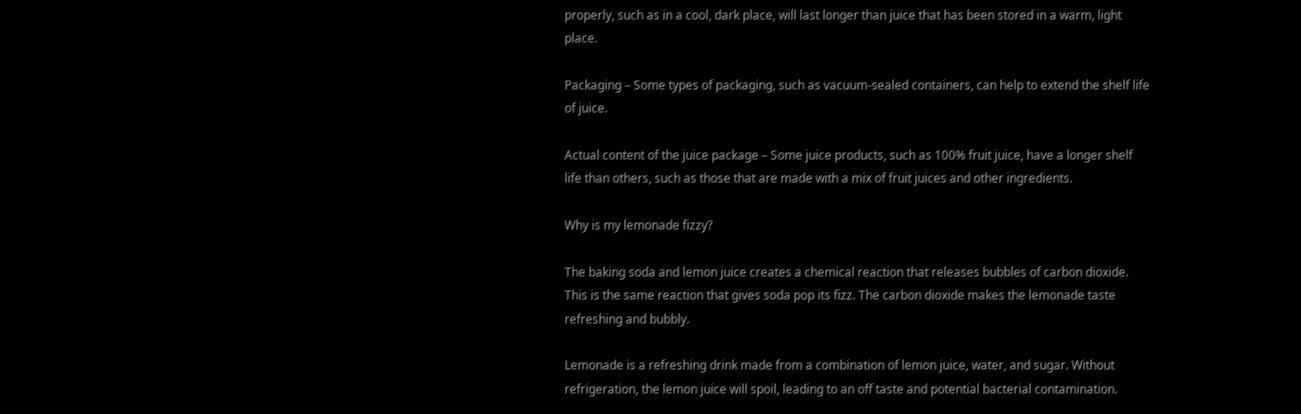properly, such as in a cool, dark place, will last longer than juice that has been stored in a warm, light place.

Packaging – Some types of packaging, such as vacuum-sealed containers, can help to extend the shelf life of juice.

Actual content of the juice package – Some juice products, such as 100% fruit juice, have a longer shelf life than others, such as those that are made with a mix of fruit juices and other ingredients.

Why is my lemonade fizzy?

The baking soda and lemon juice creates a chemical reaction that releases bubbles of carbon dioxide. This is the same reaction that gives soda pop its fizz. The carbon dioxide makes the lemonade taste refreshing and bubbly.

Lemonade is a refreshing drink made from a combination of lemon juice, water, and sugar. Without refrigeration, the lemon juice will spoil, leading to an off taste and potential bacterial contamination.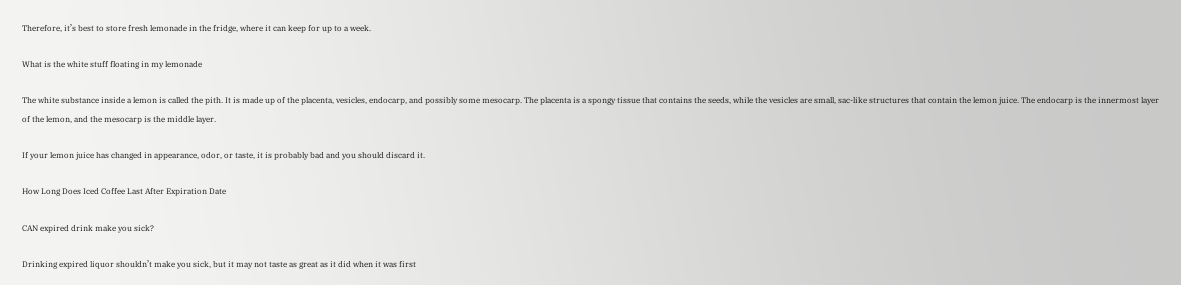Therefore, it’s best to store fresh lemonade in the fridge, where it can keep for up to a week.

What is the white stuff floating in my lemonade

The white substance inside a lemon is called the pith. It is made up of the placenta, vesicles, endocarp, and possibly some mesocarp. The placenta is a spongy tissue that contains the seeds, while the vesicles are small, sac-like structures that contain the lemon juice. The endocarp is the innermost layer of the lemon, and the mesocarp is the middle layer.

If your lemon juice has changed in appearance, odor, or taste, it is probably bad and you should discard it.

How Long Does Iced Coffee Last After Expiration Date

CAN expired drink make you sick?

Drinking expired liquor shouldn’t make you sick, but it may not taste as great as it did when it was first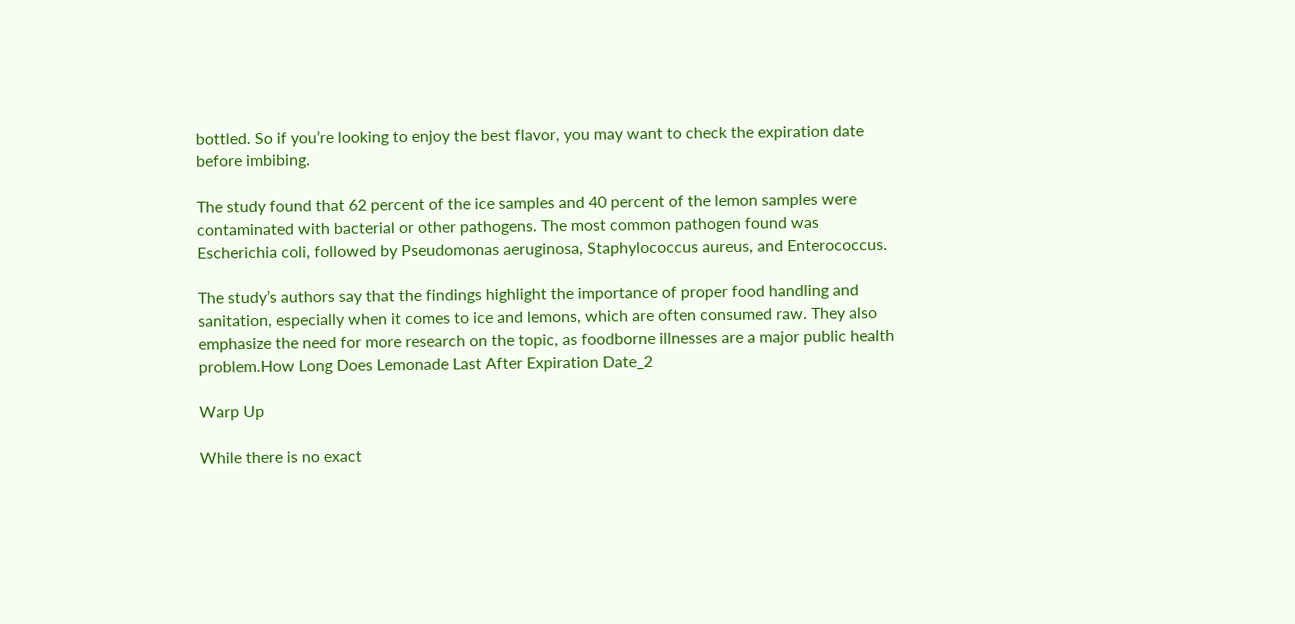bottled. So if you’re looking to enjoy the best flavor, you may want to check the expiration date before imbibing.

The study found that 62 percent of the ice samples and 40 percent of the lemon samples were contaminated with bacterial or other pathogens. The most common pathogen found was Escherichia coli, followed by Pseudomonas aeruginosa, Staphylococcus aureus, and Enterococcus.

The study’s authors say that the findings highlight the importance of proper food handling and sanitation, especially when it comes to ice and lemons, which are often consumed raw. They also emphasize the need for more research on the topic, as foodborne illnesses are a major public health problem.How Long Does Lemonade Last After Expiration Date_2

Warp Up

While there is no exact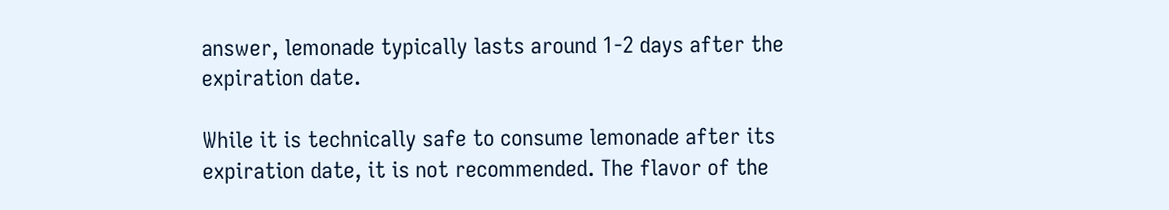answer, lemonade typically lasts around 1-2 days after the expiration date.

While it is technically safe to consume lemonade after its expiration date, it is not recommended. The flavor of the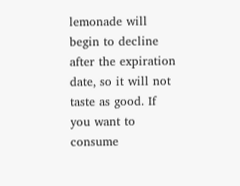lemonade will begin to decline after the expiration date, so it will not taste as good. If you want to consume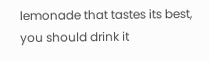lemonade that tastes its best, you should drink it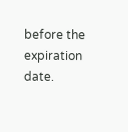before the expiration date.